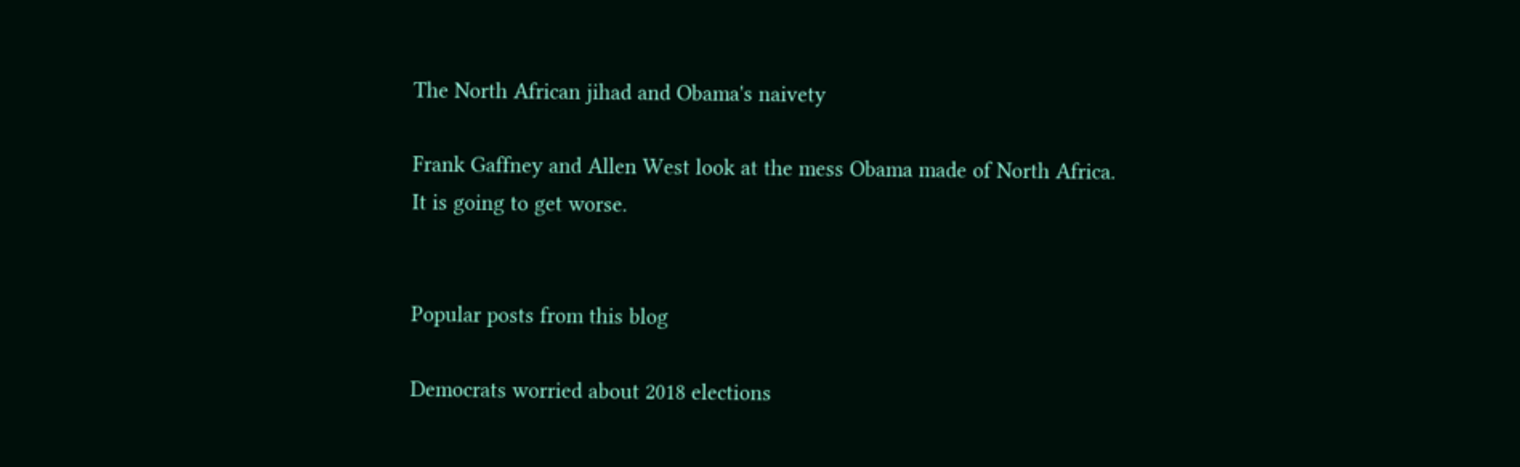The North African jihad and Obama's naivety

Frank Gaffney and Allen West look at the mess Obama made of North Africa.  It is going to get worse.


Popular posts from this blog

Democrats worried about 2018 elections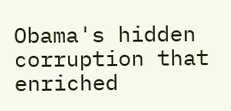Obama's hidden corruption that enriched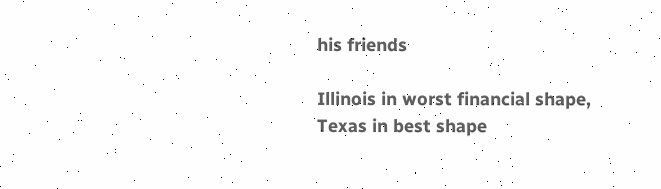his friends

Illinois in worst financial shape, Texas in best shape